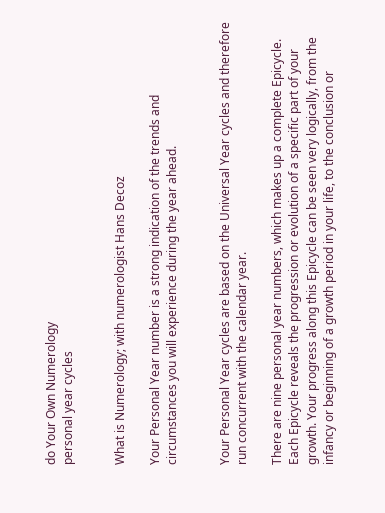do Your Own Numerology
personal year cycles


What is Numerology; with numerologist Hans Decoz

Your Personal Year number is a strong indication of the trends and circumstances you will experience during the year ahead.


Your Personal Year cycles are based on the Universal Year cycles and therefore run concurrent with the calendar year.

There are nine personal year numbers, which makes up a complete Epicycle. Each Epicycle reveals the progression or evolution of a specific part of your growth. Your progress along this Epicycle can be seen very logically, from the infancy or beginning of a growth period in your life, to the conclusion or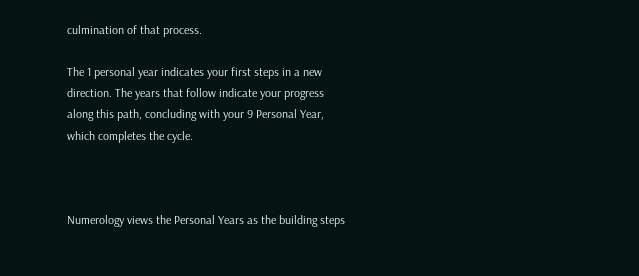culmination of that process.

The 1 personal year indicates your first steps in a new direction. The years that follow indicate your progress along this path, concluding with your 9 Personal Year, which completes the cycle.



Numerology views the Personal Years as the building steps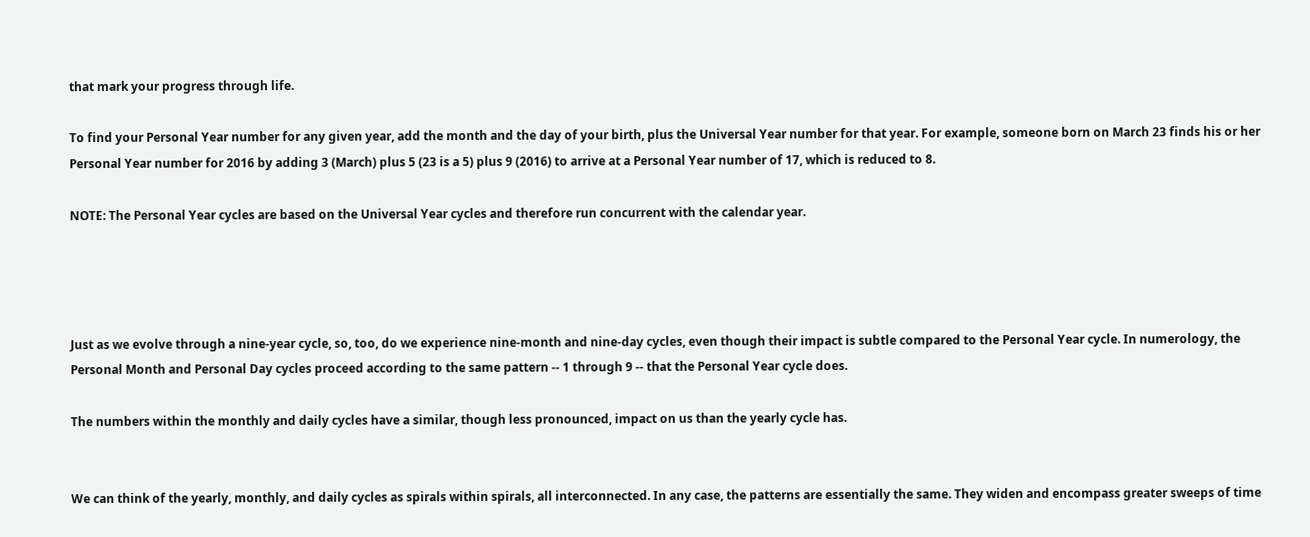that mark your progress through life.

To find your Personal Year number for any given year, add the month and the day of your birth, plus the Universal Year number for that year. For example, someone born on March 23 finds his or her Personal Year number for 2016 by adding 3 (March) plus 5 (23 is a 5) plus 9 (2016) to arrive at a Personal Year number of 17, which is reduced to 8.

NOTE: The Personal Year cycles are based on the Universal Year cycles and therefore run concurrent with the calendar year.




Just as we evolve through a nine-year cycle, so, too, do we experience nine-month and nine-day cycles, even though their impact is subtle compared to the Personal Year cycle. In numerology, the Personal Month and Personal Day cycles proceed according to the same pattern -- 1 through 9 -- that the Personal Year cycle does.

The numbers within the monthly and daily cycles have a similar, though less pronounced, impact on us than the yearly cycle has.


We can think of the yearly, monthly, and daily cycles as spirals within spirals, all interconnected. In any case, the patterns are essentially the same. They widen and encompass greater sweeps of time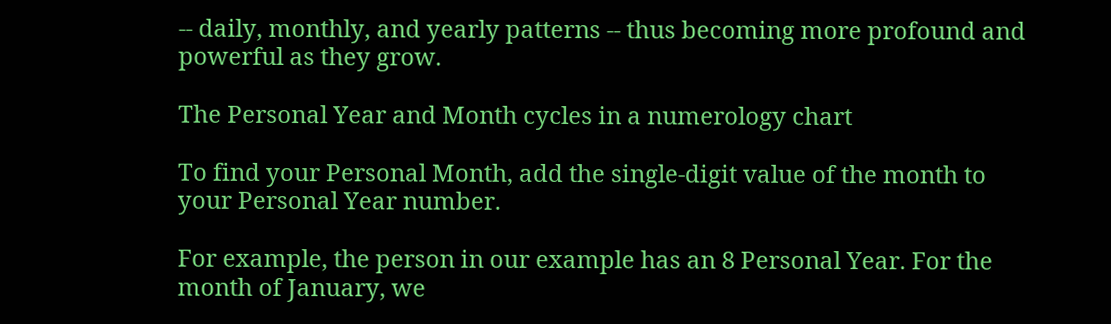-- daily, monthly, and yearly patterns -- thus becoming more profound and powerful as they grow.

The Personal Year and Month cycles in a numerology chart

To find your Personal Month, add the single-digit value of the month to your Personal Year number.

For example, the person in our example has an 8 Personal Year. For the month of January, we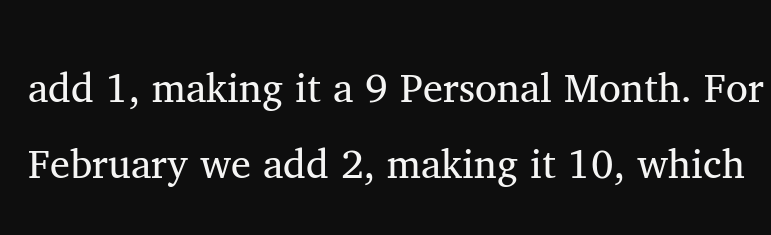add 1, making it a 9 Personal Month. For February we add 2, making it 10, which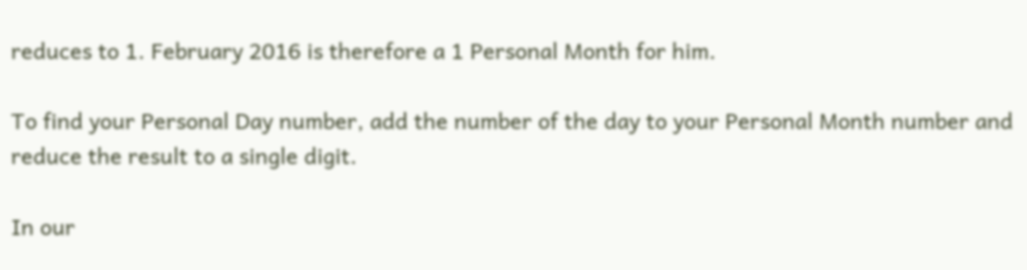reduces to 1. February 2016 is therefore a 1 Personal Month for him.

To find your Personal Day number, add the number of the day to your Personal Month number and reduce the result to a single digit.

In our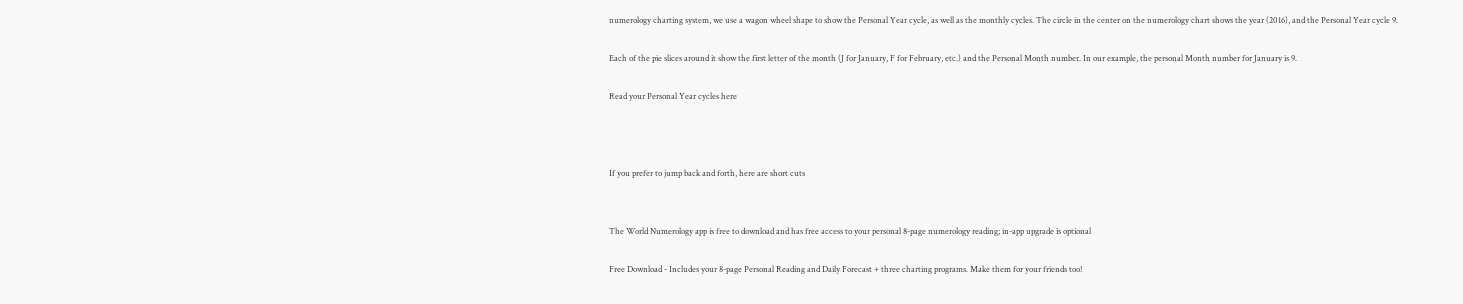numerology charting system, we use a wagon wheel shape to show the Personal Year cycle, as well as the monthly cycles. The circle in the center on the numerology chart shows the year (2016), and the Personal Year cycle 9.

Each of the pie slices around it show the first letter of the month (J for January, F for February, etc.) and the Personal Month number. In our example, the personal Month number for January is 9.

Read your Personal Year cycles here



If you prefer to jump back and forth, here are short cuts


The World Numerology app is free to download and has free access to your personal 8-page numerology reading; in-app upgrade is optional

Free Download - Includes your 8-page Personal Reading and Daily Forecast + three charting programs. Make them for your friends too!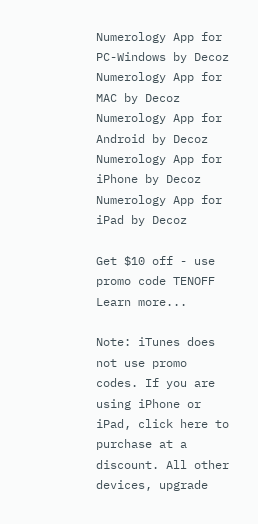Numerology App for PC-Windows by Decoz Numerology App for MAC by Decoz Numerology App for Android by Decoz Numerology App for iPhone by Decoz Numerology App for iPad by Decoz

Get $10 off - use promo code TENOFF Learn more...

Note: iTunes does not use promo codes. If you are using iPhone or iPad, click here to purchase at a discount. All other devices, upgrade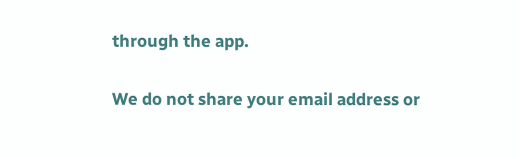through the app.

We do not share your email address or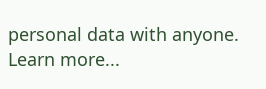personal data with anyone. Learn more...